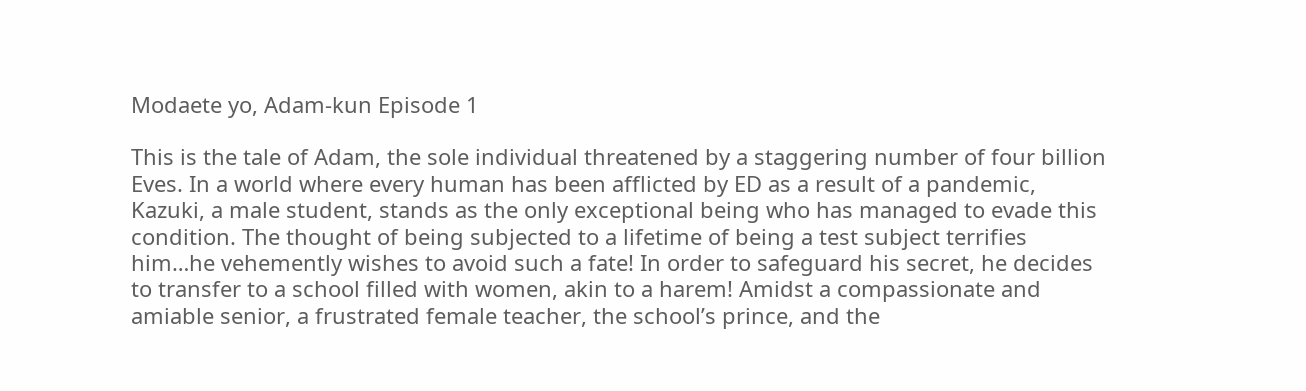Modaete yo, Adam-kun Episode 1

This is the tale of Adam, the sole individual threatened by a staggering number of four billion Eves. In a world where every human has been afflicted by ED as a result of a pandemic, Kazuki, a male student, stands as the only exceptional being who has managed to evade this condition. The thought of being subjected to a lifetime of being a test subject terrifies him…he vehemently wishes to avoid such a fate! In order to safeguard his secret, he decides to transfer to a school filled with women, akin to a harem! Amidst a compassionate and amiable senior, a frustrated female teacher, the school’s prince, and the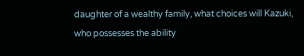daughter of a wealthy family, what choices will Kazuki, who possesses the ability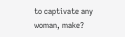to captivate any woman, make?